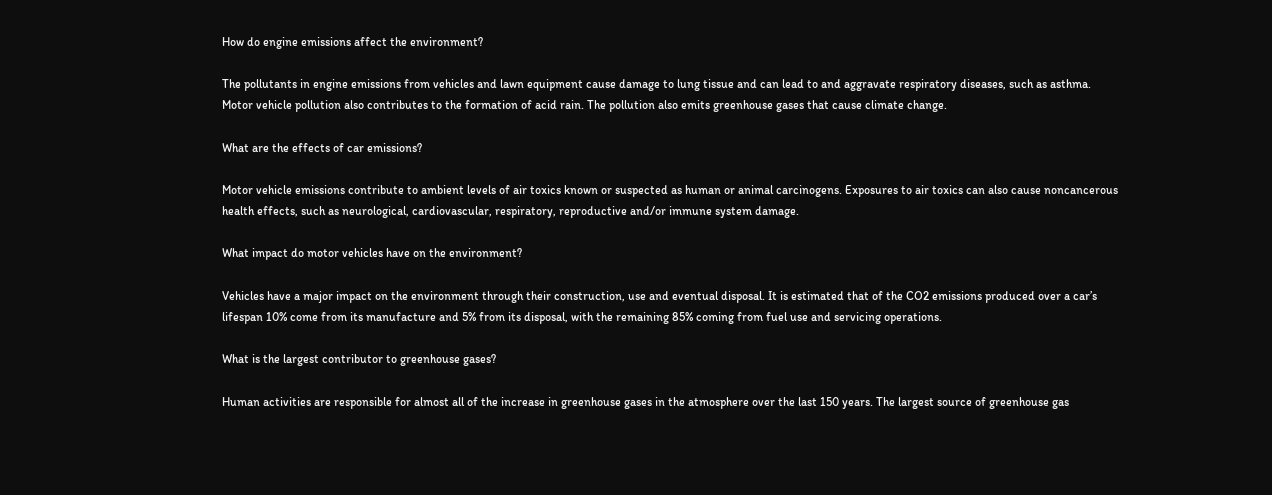How do engine emissions affect the environment?

The pollutants in engine emissions from vehicles and lawn equipment cause damage to lung tissue and can lead to and aggravate respiratory diseases, such as asthma. Motor vehicle pollution also contributes to the formation of acid rain. The pollution also emits greenhouse gases that cause climate change.

What are the effects of car emissions?

Motor vehicle emissions contribute to ambient levels of air toxics known or suspected as human or animal carcinogens. Exposures to air toxics can also cause noncancerous health effects, such as neurological, cardiovascular, respiratory, reproductive and/or immune system damage.

What impact do motor vehicles have on the environment?

Vehicles have a major impact on the environment through their construction, use and eventual disposal. It is estimated that of the CO2 emissions produced over a car’s lifespan 10% come from its manufacture and 5% from its disposal, with the remaining 85% coming from fuel use and servicing operations.

What is the largest contributor to greenhouse gases?

Human activities are responsible for almost all of the increase in greenhouse gases in the atmosphere over the last 150 years. The largest source of greenhouse gas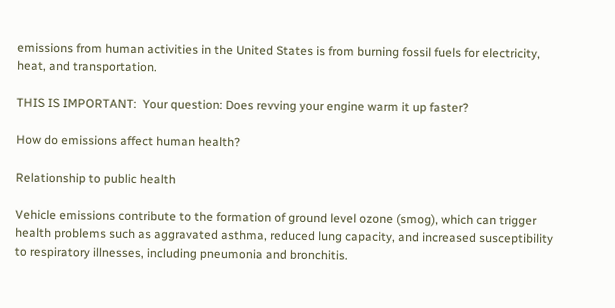emissions from human activities in the United States is from burning fossil fuels for electricity, heat, and transportation.

THIS IS IMPORTANT:  Your question: Does revving your engine warm it up faster?

How do emissions affect human health?

Relationship to public health

Vehicle emissions contribute to the formation of ground level ozone (smog), which can trigger health problems such as aggravated asthma, reduced lung capacity, and increased susceptibility to respiratory illnesses, including pneumonia and bronchitis.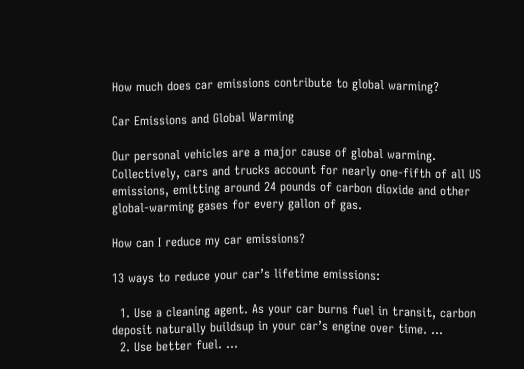How much does car emissions contribute to global warming?

Car Emissions and Global Warming

Our personal vehicles are a major cause of global warming. Collectively, cars and trucks account for nearly one-fifth of all US emissions, emitting around 24 pounds of carbon dioxide and other global-warming gases for every gallon of gas.

How can I reduce my car emissions?

13 ways to reduce your car’s lifetime emissions:

  1. Use a cleaning agent. As your car burns fuel in transit, carbon deposit naturally buildsup in your car’s engine over time. …
  2. Use better fuel. …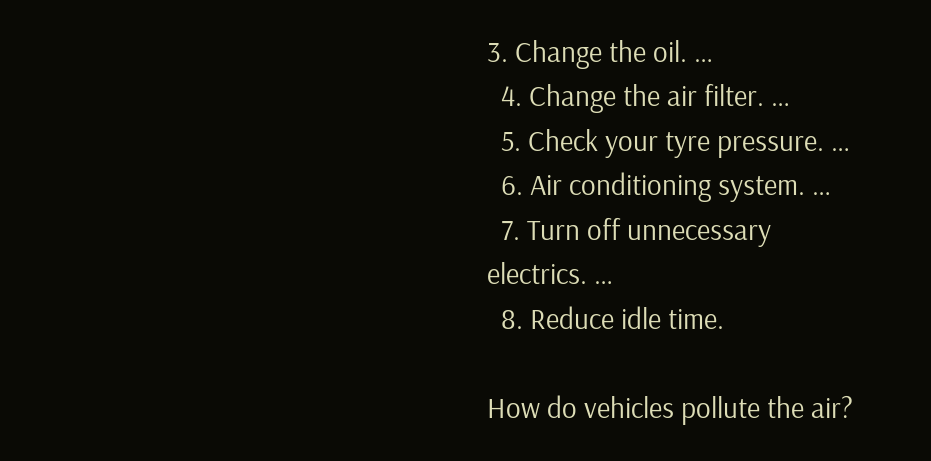3. Change the oil. …
  4. Change the air filter. …
  5. Check your tyre pressure. …
  6. Air conditioning system. …
  7. Turn off unnecessary electrics. …
  8. Reduce idle time.

How do vehicles pollute the air?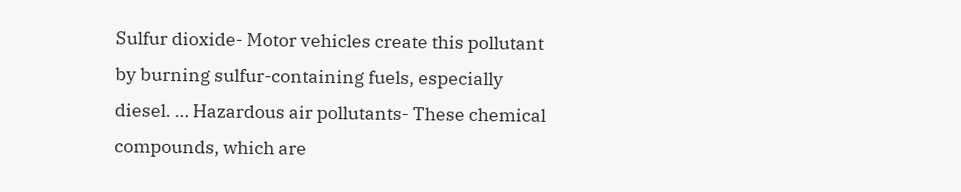Sulfur dioxide- Motor vehicles create this pollutant by burning sulfur-containing fuels, especially diesel. … Hazardous air pollutants- These chemical compounds, which are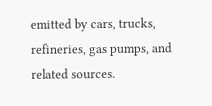emitted by cars, trucks, refineries, gas pumps, and related sources.